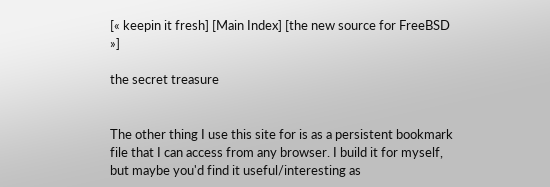[« keepin it fresh] [Main Index] [the new source for FreeBSD »]

the secret treasure


The other thing I use this site for is as a persistent bookmark file that I can access from any browser. I build it for myself, but maybe you'd find it useful/interesting as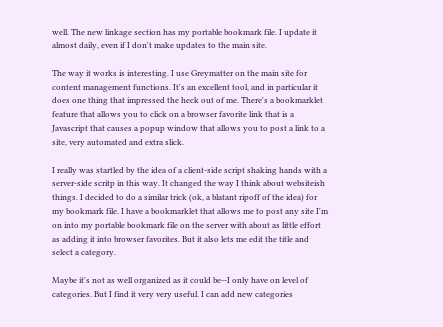well. The new linkage section has my portable bookmark file. I update it almost daily, even if I don't make updates to the main site.

The way it works is interesting. I use Greymatter on the main site for content management functions. It's an excellent tool, and in particular it does one thing that impressed the heck out of me. There's a bookmarklet feature that allows you to click on a browser favorite link that is a Javascript that causes a popup window that allows you to post a link to a site, very automated and extra slick.

I really was startled by the idea of a client-side script shaking hands with a server-side scritp in this way. It changed the way I think about websiteish things. I decided to do a similar trick (ok, a blatant ripoff of the idea) for my bookmark file. I have a bookmarklet that allows me to post any site I'm on into my portable bookmark file on the server with about as little effort as adding it into browser favorites. But it also lets me edit the title and select a category.

Maybe it's not as well organized as it could be--I only have on level of categories. But I find it very very useful. I can add new categories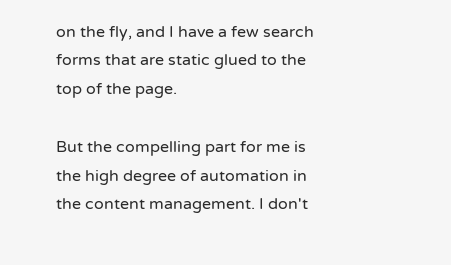on the fly, and I have a few search forms that are static glued to the top of the page.

But the compelling part for me is the high degree of automation in the content management. I don't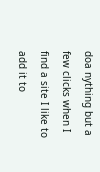doa nything but a few clicks when I find a site I like to add it to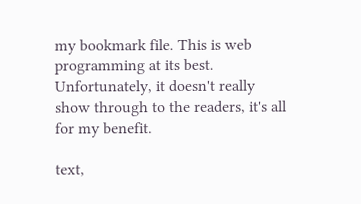my bookmark file. This is web programming at its best. Unfortunately, it doesn't really show through to the readers, it's all for my benefit.

text,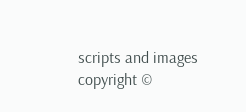scripts and images copyright ©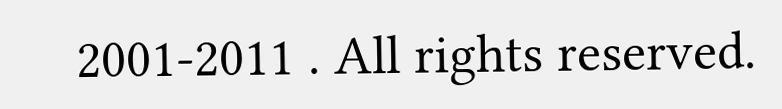2001-2011 . All rights reserved.